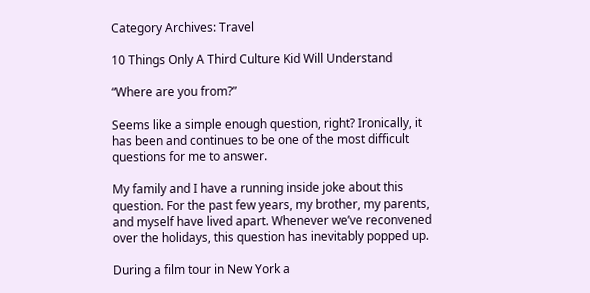Category Archives: Travel

10 Things Only A Third Culture Kid Will Understand

“Where are you from?”

Seems like a simple enough question, right? Ironically, it has been and continues to be one of the most difficult questions for me to answer.

My family and I have a running inside joke about this question. For the past few years, my brother, my parents, and myself have lived apart. Whenever we’ve reconvened over the holidays, this question has inevitably popped up.

During a film tour in New York a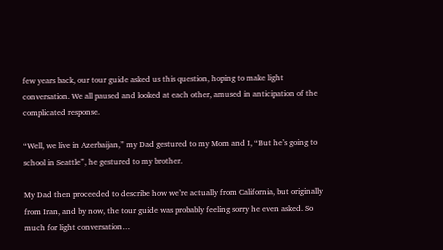few years back, our tour guide asked us this question, hoping to make light conversation. We all paused and looked at each other, amused in anticipation of the complicated response.

“Well, we live in Azerbaijan,” my Dad gestured to my Mom and I, “But he’s going to school in Seattle”, he gestured to my brother.

My Dad then proceeded to describe how we’re actually from California, but originally from Iran, and by now, the tour guide was probably feeling sorry he even asked. So much for light conversation…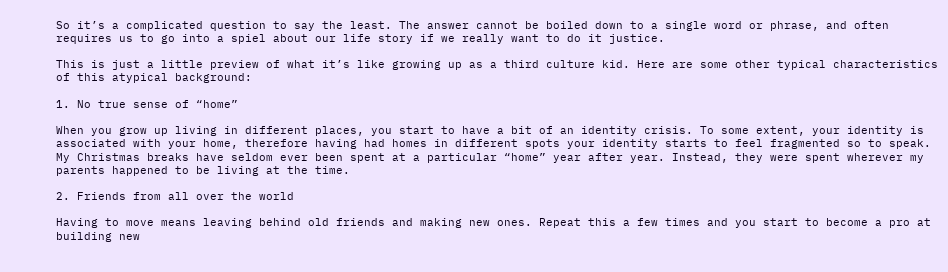So it’s a complicated question to say the least. The answer cannot be boiled down to a single word or phrase, and often requires us to go into a spiel about our life story if we really want to do it justice.

This is just a little preview of what it’s like growing up as a third culture kid. Here are some other typical characteristics of this atypical background:

1. No true sense of “home”

When you grow up living in different places, you start to have a bit of an identity crisis. To some extent, your identity is associated with your home, therefore having had homes in different spots your identity starts to feel fragmented so to speak. My Christmas breaks have seldom ever been spent at a particular “home” year after year. Instead, they were spent wherever my parents happened to be living at the time.

2. Friends from all over the world

Having to move means leaving behind old friends and making new ones. Repeat this a few times and you start to become a pro at building new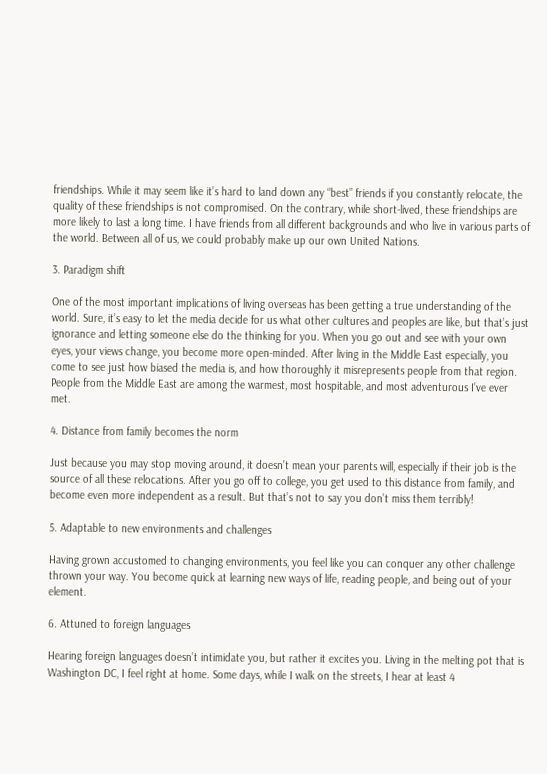friendships. While it may seem like it’s hard to land down any “best” friends if you constantly relocate, the quality of these friendships is not compromised. On the contrary, while short-lived, these friendships are more likely to last a long time. I have friends from all different backgrounds and who live in various parts of the world. Between all of us, we could probably make up our own United Nations.

3. Paradigm shift

One of the most important implications of living overseas has been getting a true understanding of the world. Sure, it’s easy to let the media decide for us what other cultures and peoples are like, but that’s just ignorance and letting someone else do the thinking for you. When you go out and see with your own eyes, your views change, you become more open-minded. After living in the Middle East especially, you come to see just how biased the media is, and how thoroughly it misrepresents people from that region. People from the Middle East are among the warmest, most hospitable, and most adventurous I’ve ever met.

4. Distance from family becomes the norm

Just because you may stop moving around, it doesn’t mean your parents will, especially if their job is the source of all these relocations. After you go off to college, you get used to this distance from family, and become even more independent as a result. But that’s not to say you don’t miss them terribly!

5. Adaptable to new environments and challenges

Having grown accustomed to changing environments, you feel like you can conquer any other challenge thrown your way. You become quick at learning new ways of life, reading people, and being out of your element.

6. Attuned to foreign languages

Hearing foreign languages doesn’t intimidate you, but rather it excites you. Living in the melting pot that is Washington DC, I feel right at home. Some days, while I walk on the streets, I hear at least 4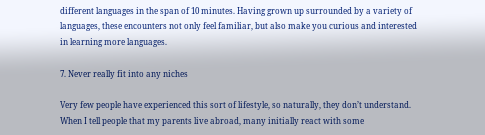different languages in the span of 10 minutes. Having grown up surrounded by a variety of languages, these encounters not only feel familiar, but also make you curious and interested in learning more languages.

7. Never really fit into any niches

Very few people have experienced this sort of lifestyle, so naturally, they don’t understand. When I tell people that my parents live abroad, many initially react with some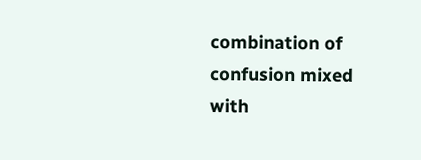combination of confusion mixed with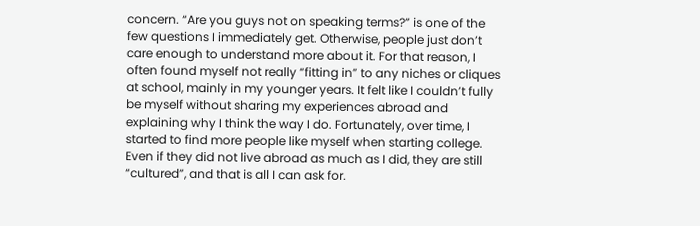concern. “Are you guys not on speaking terms?” is one of the few questions I immediately get. Otherwise, people just don’t care enough to understand more about it. For that reason, I often found myself not really “fitting in” to any niches or cliques at school, mainly in my younger years. It felt like I couldn’t fully be myself without sharing my experiences abroad and explaining why I think the way I do. Fortunately, over time, I started to find more people like myself when starting college. Even if they did not live abroad as much as I did, they are still “cultured”, and that is all I can ask for.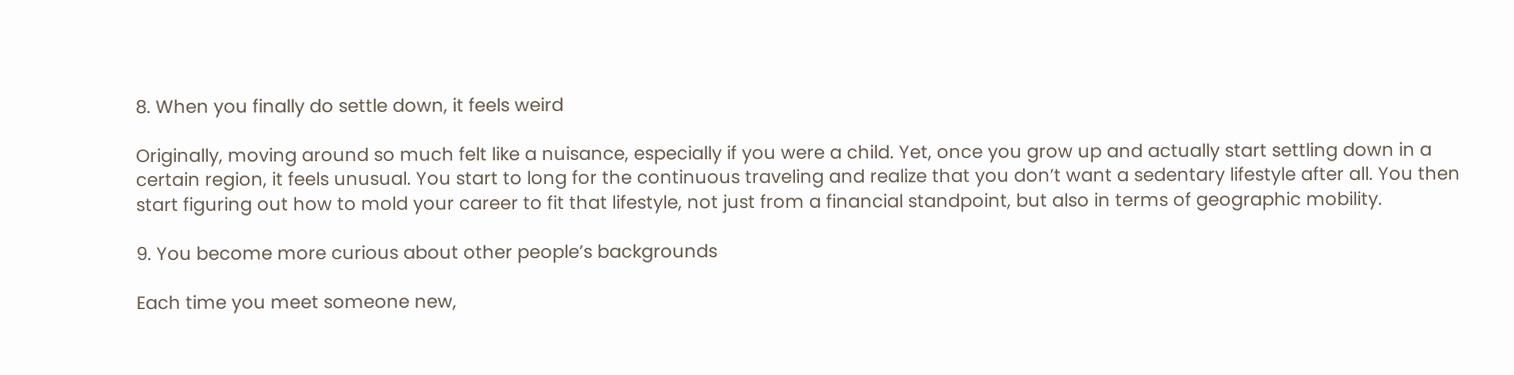8. When you finally do settle down, it feels weird

Originally, moving around so much felt like a nuisance, especially if you were a child. Yet, once you grow up and actually start settling down in a certain region, it feels unusual. You start to long for the continuous traveling and realize that you don’t want a sedentary lifestyle after all. You then start figuring out how to mold your career to fit that lifestyle, not just from a financial standpoint, but also in terms of geographic mobility.

9. You become more curious about other people’s backgrounds

Each time you meet someone new,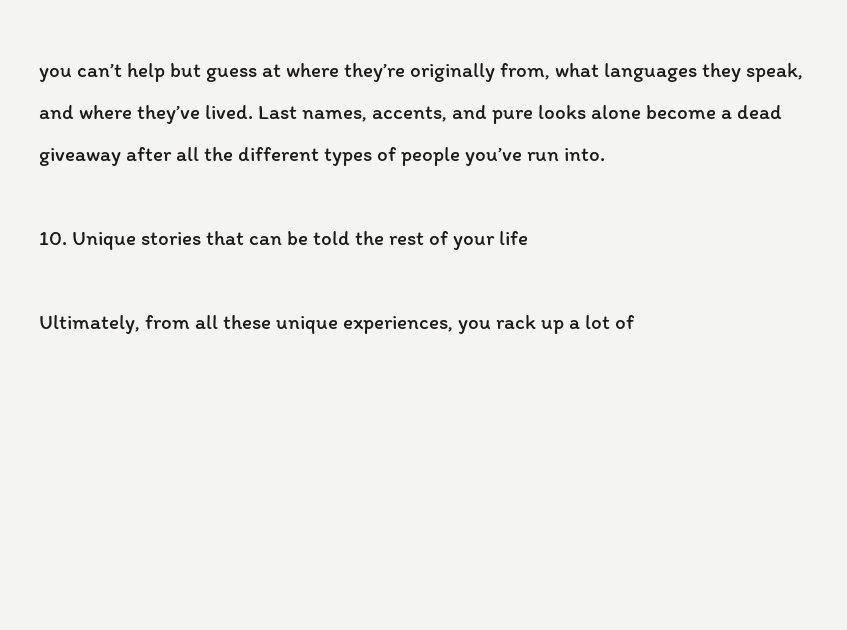you can’t help but guess at where they’re originally from, what languages they speak, and where they’ve lived. Last names, accents, and pure looks alone become a dead giveaway after all the different types of people you’ve run into.

10. Unique stories that can be told the rest of your life

Ultimately, from all these unique experiences, you rack up a lot of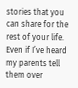stories that you can share for the rest of your life. Even if I’ve heard my parents tell them over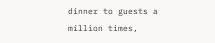dinner to guests a million times,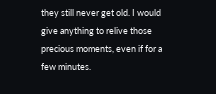they still never get old. I would give anything to relive those precious moments, even if for a few minutes.